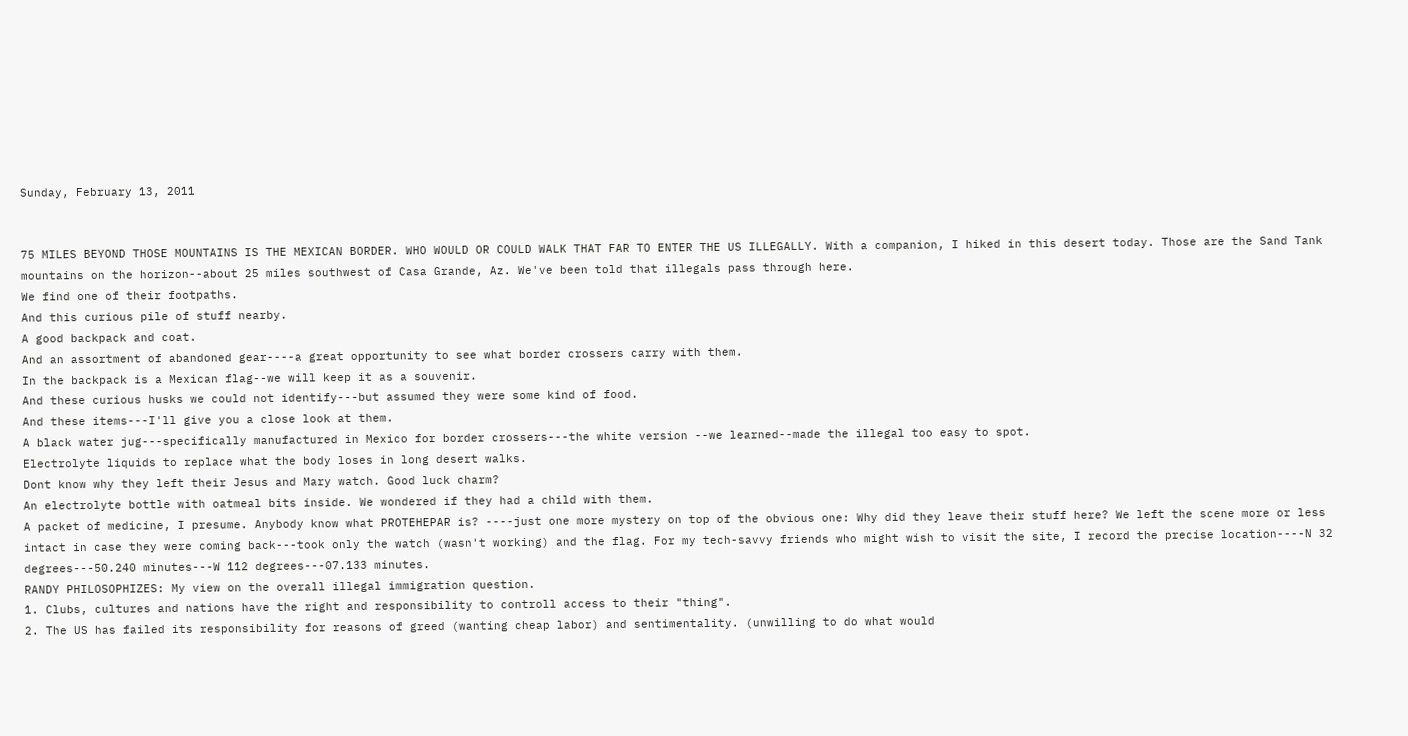Sunday, February 13, 2011


75 MILES BEYOND THOSE MOUNTAINS IS THE MEXICAN BORDER. WHO WOULD OR COULD WALK THAT FAR TO ENTER THE US ILLEGALLY. With a companion, I hiked in this desert today. Those are the Sand Tank mountains on the horizon--about 25 miles southwest of Casa Grande, Az. We've been told that illegals pass through here.
We find one of their footpaths.
And this curious pile of stuff nearby.
A good backpack and coat.
And an assortment of abandoned gear----a great opportunity to see what border crossers carry with them.
In the backpack is a Mexican flag--we will keep it as a souvenir.
And these curious husks we could not identify---but assumed they were some kind of food.
And these items---I'll give you a close look at them.
A black water jug---specifically manufactured in Mexico for border crossers---the white version --we learned--made the illegal too easy to spot.
Electrolyte liquids to replace what the body loses in long desert walks.
Dont know why they left their Jesus and Mary watch. Good luck charm?
An electrolyte bottle with oatmeal bits inside. We wondered if they had a child with them.
A packet of medicine, I presume. Anybody know what PROTEHEPAR is? ----just one more mystery on top of the obvious one: Why did they leave their stuff here? We left the scene more or less intact in case they were coming back---took only the watch (wasn't working) and the flag. For my tech-savvy friends who might wish to visit the site, I record the precise location----N 32 degrees---50.240 minutes---W 112 degrees---07.133 minutes.
RANDY PHILOSOPHIZES: My view on the overall illegal immigration question.
1. Clubs, cultures and nations have the right and responsibility to controll access to their "thing".
2. The US has failed its responsibility for reasons of greed (wanting cheap labor) and sentimentality. (unwilling to do what would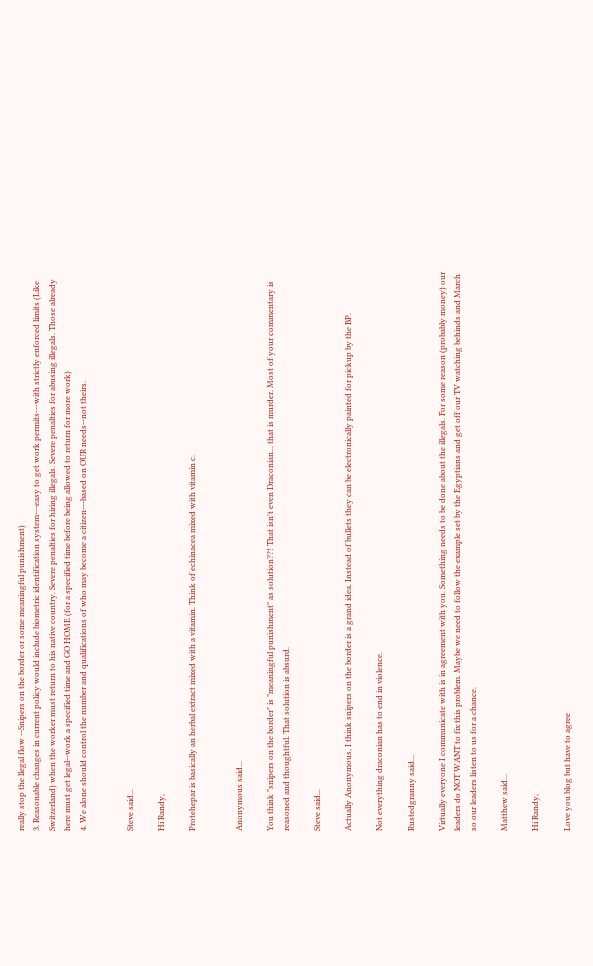really stop the llegal flow --Snipers on the border or some meaningful punishment)
3. Reasonable changes in current policy would include biometric identification system---easy to get work permits---with strictly enforced limits (Like Switzerland) when the worker must return to his native country. Severe penalties for hiring illegals. Severe penalties for abusing illegals. Those already here must get legal--work a specified time and GO HOME (for a specified time before being allowed to return for more work)
4. We alone should control the number and qualifications of who may become a citizen---based on OUR needs--not theirs.


Steve said...

Hi Randy,

Protehepar is basically an herbal extract mixed with a vitamin. Think of echinacea mixed with vitamin c.


Anonymous said...

You think "snipers on the border" is "meaningful punishment" as solution??! That isn't even Draconian... that is murder. Most of your commentary is reasoned and thoughtful. That solution is absurd.

Steve said...

Actually Anonymous, I think snipers on the border is a grand idea. Instead of bullets they can be electronically painted for pickup by the BP.

Not everything draconian has to end in violence.

Rustedgranny said...

Virtually everyone I communicate with is in agreement with you. Something needs to be done about the illegals. For some reason (probably money) our leaders do NOT WANT to fix this problem. Maybe we need to follow the example set by the Egyptians and get off our TV watching behinds and March so our leaders listen to us for a chance.

Matthew said...

Hi Randy,

Love you blog but have to agree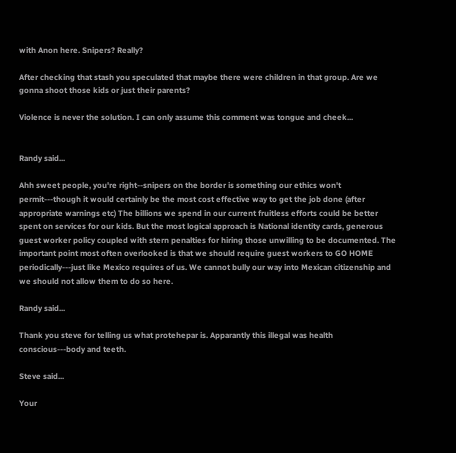with Anon here. Snipers? Really?

After checking that stash you speculated that maybe there were children in that group. Are we gonna shoot those kids or just their parents?

Violence is never the solution. I can only assume this comment was tongue and cheek...


Randy said...

Ahh sweet people, you're right--snipers on the border is something our ethics won't permit---though it would certainly be the most cost effective way to get the job done (after appropriate warnings etc) The billions we spend in our current fruitless efforts could be better spent on services for our kids. But the most logical approach is National identity cards, generous guest worker policy coupled with stern penalties for hiring those unwilling to be documented. The important point most often overlooked is that we should require guest workers to GO HOME periodically---just like Mexico requires of us. We cannot bully our way into Mexican citizenship and we should not allow them to do so here.

Randy said...

Thank you steve for telling us what protehepar is. Apparantly this illegal was health conscious---body and teeth.

Steve said...

Your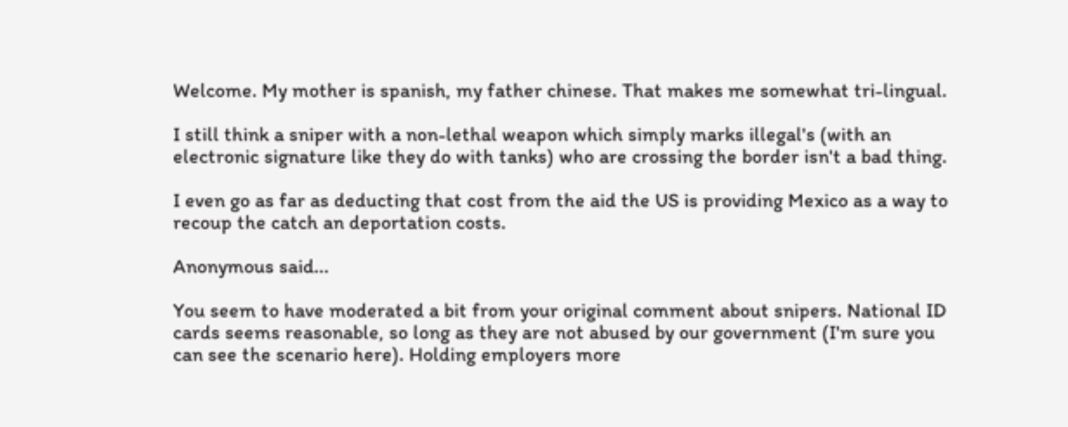Welcome. My mother is spanish, my father chinese. That makes me somewhat tri-lingual.

I still think a sniper with a non-lethal weapon which simply marks illegal's (with an electronic signature like they do with tanks) who are crossing the border isn't a bad thing.

I even go as far as deducting that cost from the aid the US is providing Mexico as a way to recoup the catch an deportation costs.

Anonymous said...

You seem to have moderated a bit from your original comment about snipers. National ID cards seems reasonable, so long as they are not abused by our government (I'm sure you can see the scenario here). Holding employers more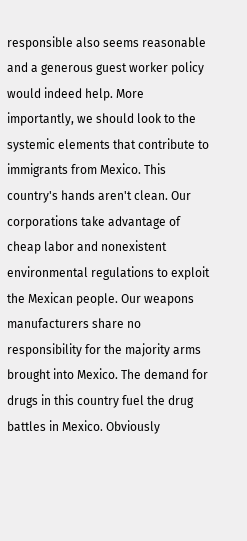responsible also seems reasonable and a generous guest worker policy would indeed help. More importantly, we should look to the systemic elements that contribute to immigrants from Mexico. This country's hands aren't clean. Our corporations take advantage of cheap labor and nonexistent environmental regulations to exploit the Mexican people. Our weapons manufacturers share no responsibility for the majority arms brought into Mexico. The demand for drugs in this country fuel the drug battles in Mexico. Obviously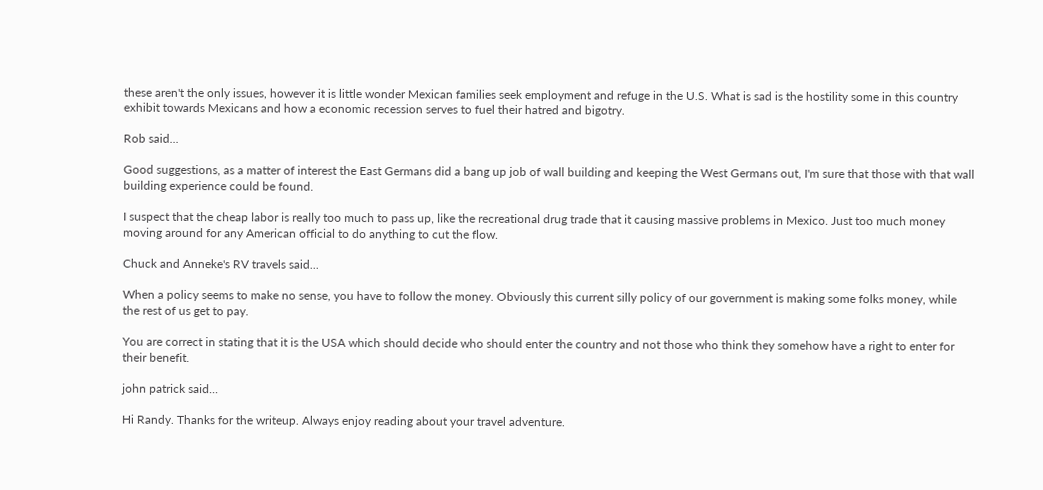these aren't the only issues, however it is little wonder Mexican families seek employment and refuge in the U.S. What is sad is the hostility some in this country exhibit towards Mexicans and how a economic recession serves to fuel their hatred and bigotry.

Rob said...

Good suggestions, as a matter of interest the East Germans did a bang up job of wall building and keeping the West Germans out, I'm sure that those with that wall building experience could be found.

I suspect that the cheap labor is really too much to pass up, like the recreational drug trade that it causing massive problems in Mexico. Just too much money moving around for any American official to do anything to cut the flow.

Chuck and Anneke's RV travels said...

When a policy seems to make no sense, you have to follow the money. Obviously this current silly policy of our government is making some folks money, while the rest of us get to pay.

You are correct in stating that it is the USA which should decide who should enter the country and not those who think they somehow have a right to enter for their benefit.

john patrick said...

Hi Randy. Thanks for the writeup. Always enjoy reading about your travel adventure.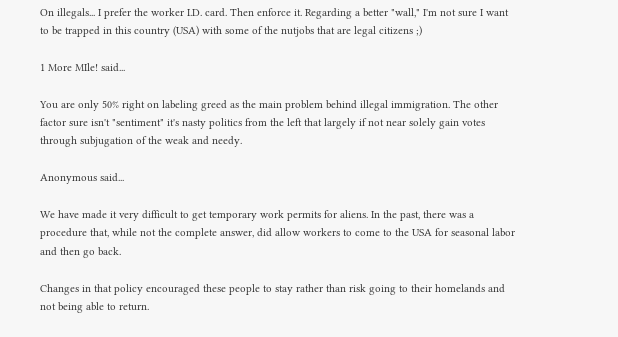On illegals... I prefer the worker I.D. card. Then enforce it. Regarding a better "wall," I'm not sure I want to be trapped in this country (USA) with some of the nutjobs that are legal citizens ;)

1 More MIle! said...

You are only 50% right on labeling greed as the main problem behind illegal immigration. The other factor sure isn't "sentiment" it's nasty politics from the left that largely if not near solely gain votes through subjugation of the weak and needy.

Anonymous said...

We have made it very difficult to get temporary work permits for aliens. In the past, there was a procedure that, while not the complete answer, did allow workers to come to the USA for seasonal labor and then go back.

Changes in that policy encouraged these people to stay rather than risk going to their homelands and not being able to return.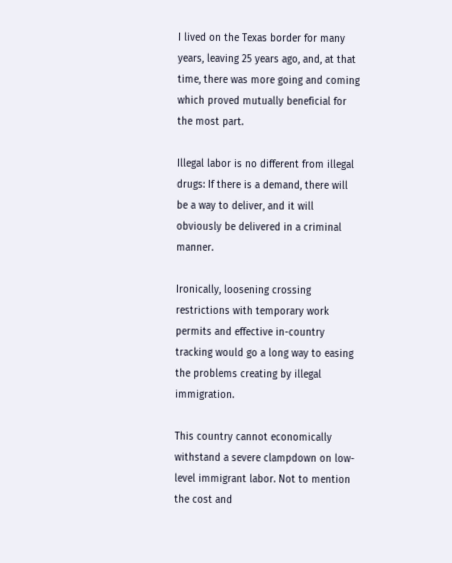I lived on the Texas border for many years, leaving 25 years ago, and, at that time, there was more going and coming which proved mutually beneficial for the most part.

Illegal labor is no different from illegal drugs: If there is a demand, there will be a way to deliver, and it will obviously be delivered in a criminal manner.

Ironically, loosening crossing restrictions with temporary work permits and effective in-country tracking would go a long way to easing the problems creating by illegal immigration.

This country cannot economically withstand a severe clampdown on low-level immigrant labor. Not to mention the cost and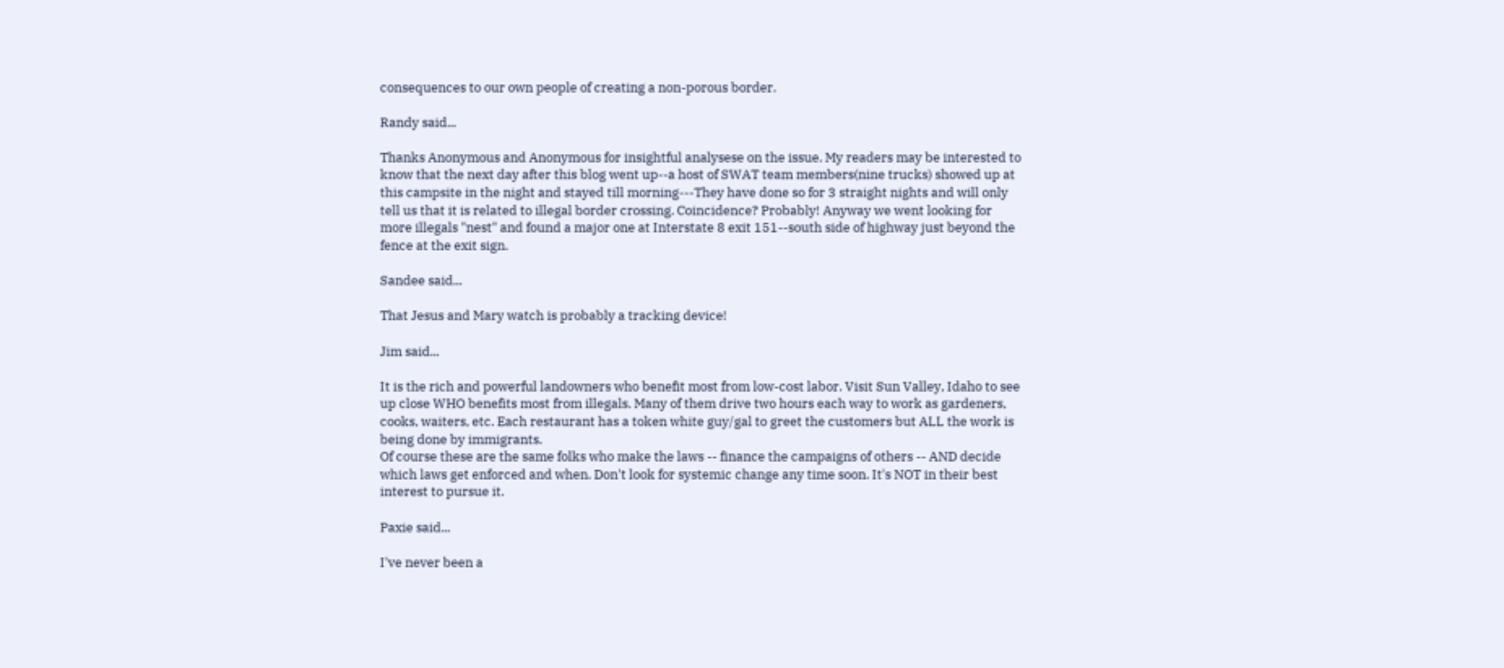consequences to our own people of creating a non-porous border.

Randy said...

Thanks Anonymous and Anonymous for insightful analysese on the issue. My readers may be interested to know that the next day after this blog went up--a host of SWAT team members(nine trucks) showed up at this campsite in the night and stayed till morning---They have done so for 3 straight nights and will only tell us that it is related to illegal border crossing. Coincidence? Probably! Anyway we went looking for more illegals "nest" and found a major one at Interstate 8 exit 151--south side of highway just beyond the fence at the exit sign.

Sandee said...

That Jesus and Mary watch is probably a tracking device!

Jim said...

It is the rich and powerful landowners who benefit most from low-cost labor. Visit Sun Valley, Idaho to see up close WHO benefits most from illegals. Many of them drive two hours each way to work as gardeners, cooks, waiters, etc. Each restaurant has a token white guy/gal to greet the customers but ALL the work is being done by immigrants.
Of course these are the same folks who make the laws -- finance the campaigns of others -- AND decide which laws get enforced and when. Don't look for systemic change any time soon. It's NOT in their best interest to pursue it.

Paxie said...

I've never been a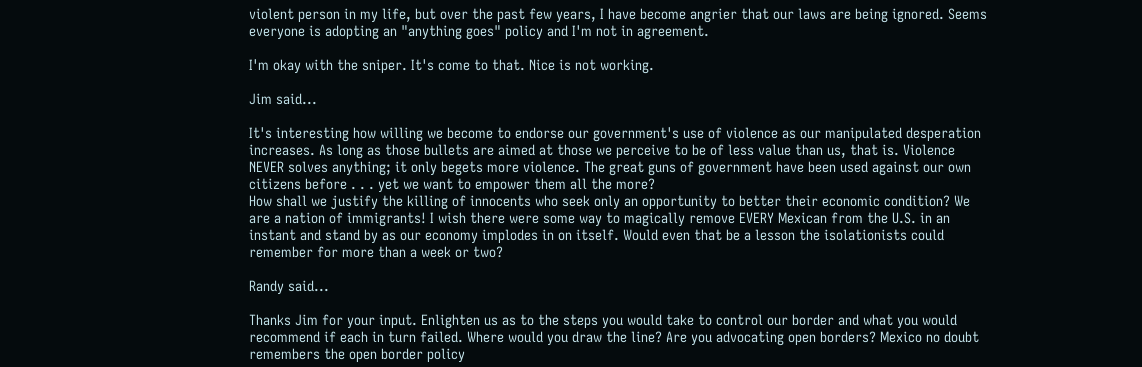violent person in my life, but over the past few years, I have become angrier that our laws are being ignored. Seems everyone is adopting an "anything goes" policy and I'm not in agreement.

I'm okay with the sniper. It's come to that. Nice is not working.

Jim said...

It's interesting how willing we become to endorse our government's use of violence as our manipulated desperation increases. As long as those bullets are aimed at those we perceive to be of less value than us, that is. Violence NEVER solves anything; it only begets more violence. The great guns of government have been used against our own citizens before . . . yet we want to empower them all the more?
How shall we justify the killing of innocents who seek only an opportunity to better their economic condition? We are a nation of immigrants! I wish there were some way to magically remove EVERY Mexican from the U.S. in an instant and stand by as our economy implodes in on itself. Would even that be a lesson the isolationists could remember for more than a week or two?

Randy said...

Thanks Jim for your input. Enlighten us as to the steps you would take to control our border and what you would recommend if each in turn failed. Where would you draw the line? Are you advocating open borders? Mexico no doubt remembers the open border policy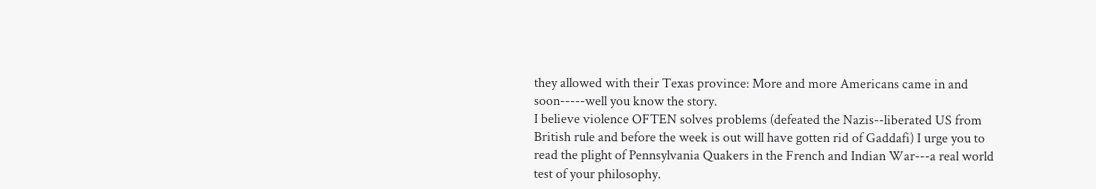they allowed with their Texas province: More and more Americans came in and soon-----well you know the story.
I believe violence OFTEN solves problems (defeated the Nazis--liberated US from British rule and before the week is out will have gotten rid of Gaddafi) I urge you to read the plight of Pennsylvania Quakers in the French and Indian War---a real world test of your philosophy.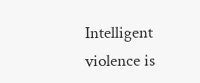Intelligent violence is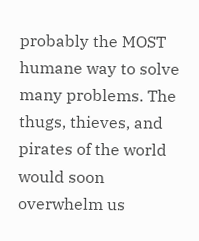probably the MOST humane way to solve many problems. The thugs, thieves, and pirates of the world would soon overwhelm us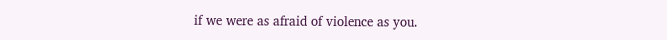if we were as afraid of violence as you.